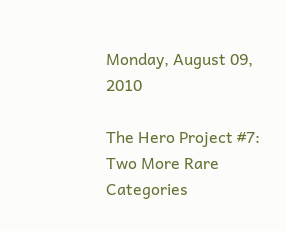Monday, August 09, 2010

The Hero Project #7: Two More Rare Categories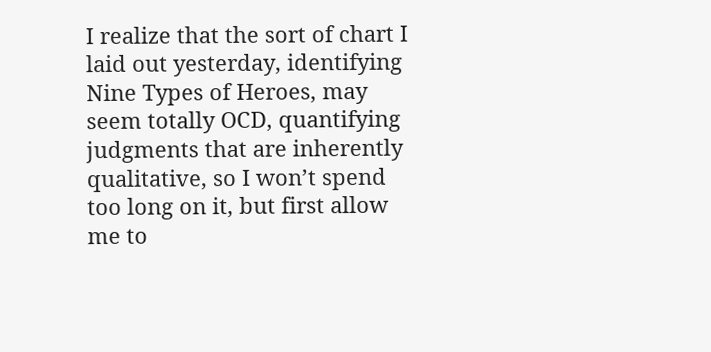I realize that the sort of chart I laid out yesterday, identifying Nine Types of Heroes, may seem totally OCD, quantifying judgments that are inherently qualitative, so I won’t spend too long on it, but first allow me to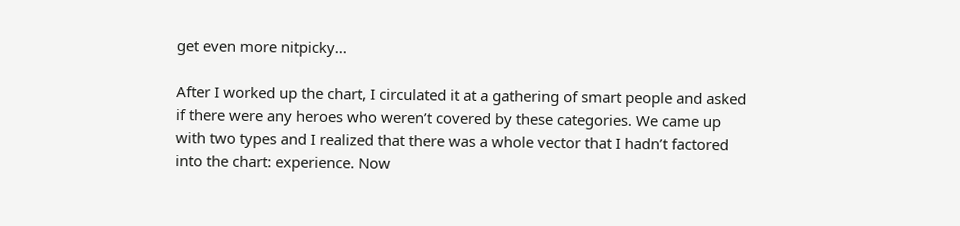get even more nitpicky...

After I worked up the chart, I circulated it at a gathering of smart people and asked if there were any heroes who weren’t covered by these categories. We came up with two types and I realized that there was a whole vector that I hadn’t factored into the chart: experience. Now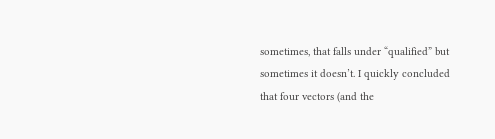sometimes, that falls under “qualified” but sometimes it doesn’t. I quickly concluded that four vectors (and the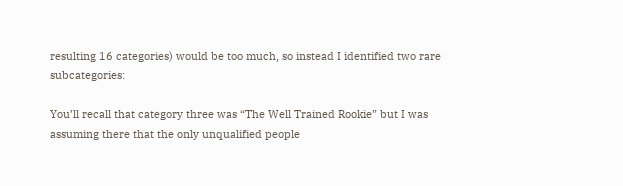resulting 16 categories) would be too much, so instead I identified two rare subcategories:

You’ll recall that category three was “The Well Trained Rookie” but I was assuming there that the only unqualified people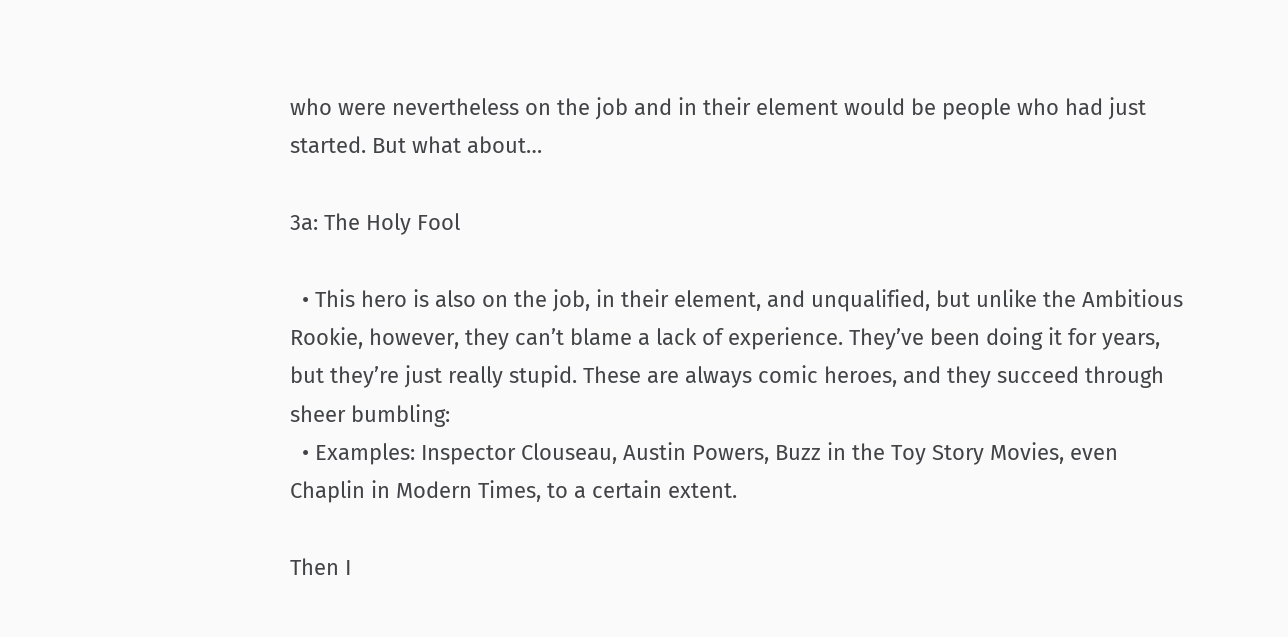who were nevertheless on the job and in their element would be people who had just started. But what about…

3a: The Holy Fool

  • This hero is also on the job, in their element, and unqualified, but unlike the Ambitious Rookie, however, they can’t blame a lack of experience. They’ve been doing it for years, but they’re just really stupid. These are always comic heroes, and they succeed through sheer bumbling:
  • Examples: Inspector Clouseau, Austin Powers, Buzz in the Toy Story Movies, even Chaplin in Modern Times, to a certain extent.

Then I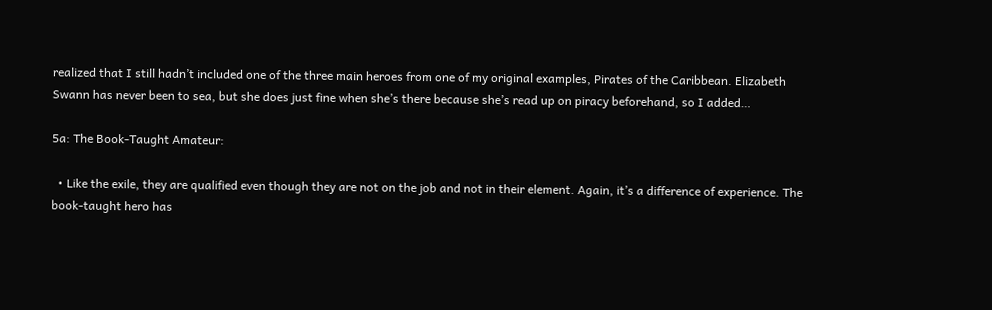realized that I still hadn’t included one of the three main heroes from one of my original examples, Pirates of the Caribbean. Elizabeth Swann has never been to sea, but she does just fine when she’s there because she’s read up on piracy beforehand, so I added…

5a: The Book-Taught Amateur:

  • Like the exile, they are qualified even though they are not on the job and not in their element. Again, it’s a difference of experience. The book-taught hero has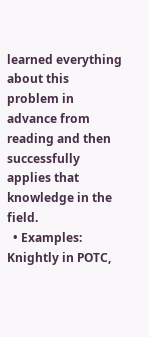learned everything about this problem in advance from reading and then successfully applies that knowledge in the field.
  • Examples: Knightly in POTC,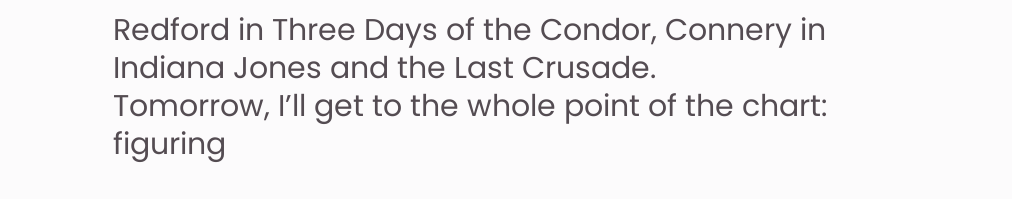Redford in Three Days of the Condor, Connery in Indiana Jones and the Last Crusade.
Tomorrow, I’ll get to the whole point of the chart: figuring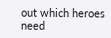out which heroes need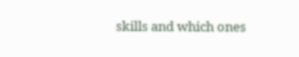skills and which ones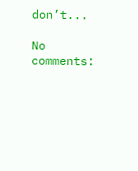don’t...

No comments: